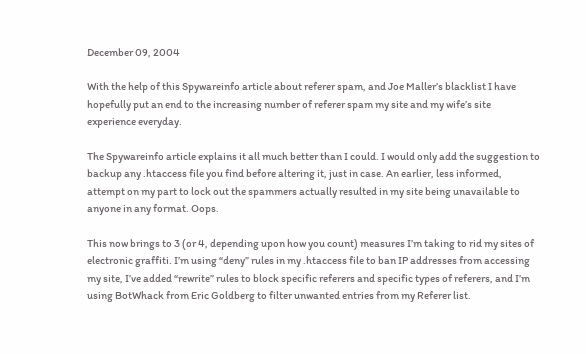December 09, 2004

With the help of this Spywareinfo article about referer spam, and Joe Maller’s blacklist I have hopefully put an end to the increasing number of referer spam my site and my wife’s site experience everyday.

The Spywareinfo article explains it all much better than I could. I would only add the suggestion to backup any .htaccess file you find before altering it, just in case. An earlier, less informed, attempt on my part to lock out the spammers actually resulted in my site being unavailable to anyone in any format. Oops.

This now brings to 3 (or 4, depending upon how you count) measures I’m taking to rid my sites of electronic graffiti. I’m using “deny” rules in my .htaccess file to ban IP addresses from accessing my site, I’ve added “rewrite” rules to block specific referers and specific types of referers, and I’m using BotWhack from Eric Goldberg to filter unwanted entries from my Referer list.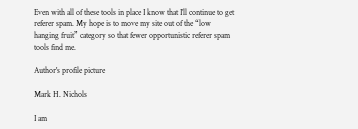Even with all of these tools in place I know that I’ll continue to get referer spam. My hope is to move my site out of the “low hanging fruit” category so that fewer opportunistic referer spam tools find me.

Author's profile picture

Mark H. Nichols

I am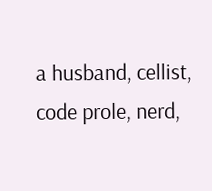a husband, cellist, code prole, nerd,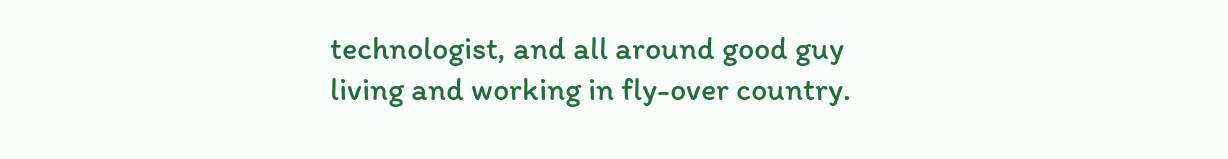technologist, and all around good guy living and working in fly-over country.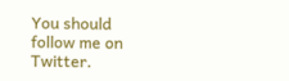You should follow me on Twitter.